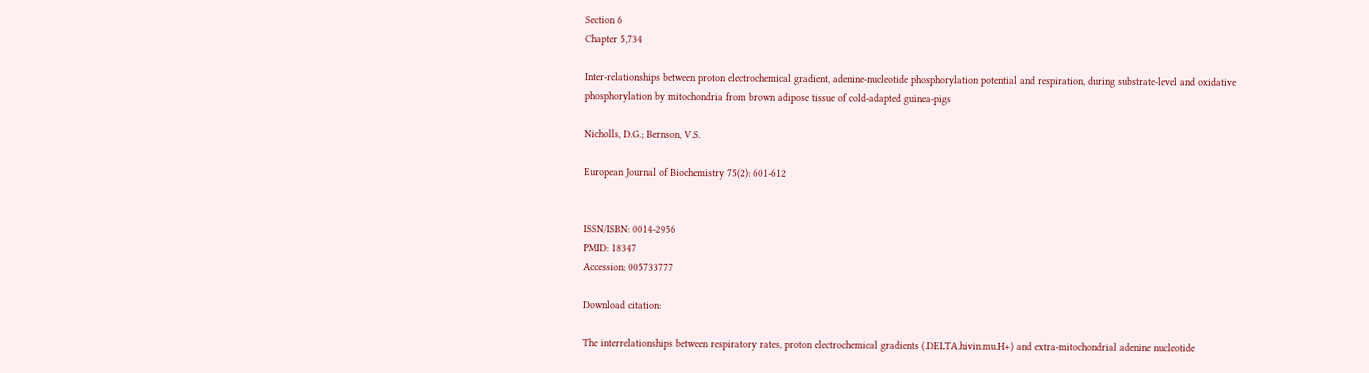Section 6
Chapter 5,734

Inter-relationships between proton electrochemical gradient, adenine-nucleotide phosphorylation potential and respiration, during substrate-level and oxidative phosphorylation by mitochondria from brown adipose tissue of cold-adapted guinea-pigs

Nicholls, D.G.; Bernson, V.S.

European Journal of Biochemistry 75(2): 601-612


ISSN/ISBN: 0014-2956
PMID: 18347
Accession: 005733777

Download citation:

The interrelationships between respiratory rates, proton electrochemical gradients (.DELTA.hivin.mu.H+) and extra-mitochondrial adenine nucleotide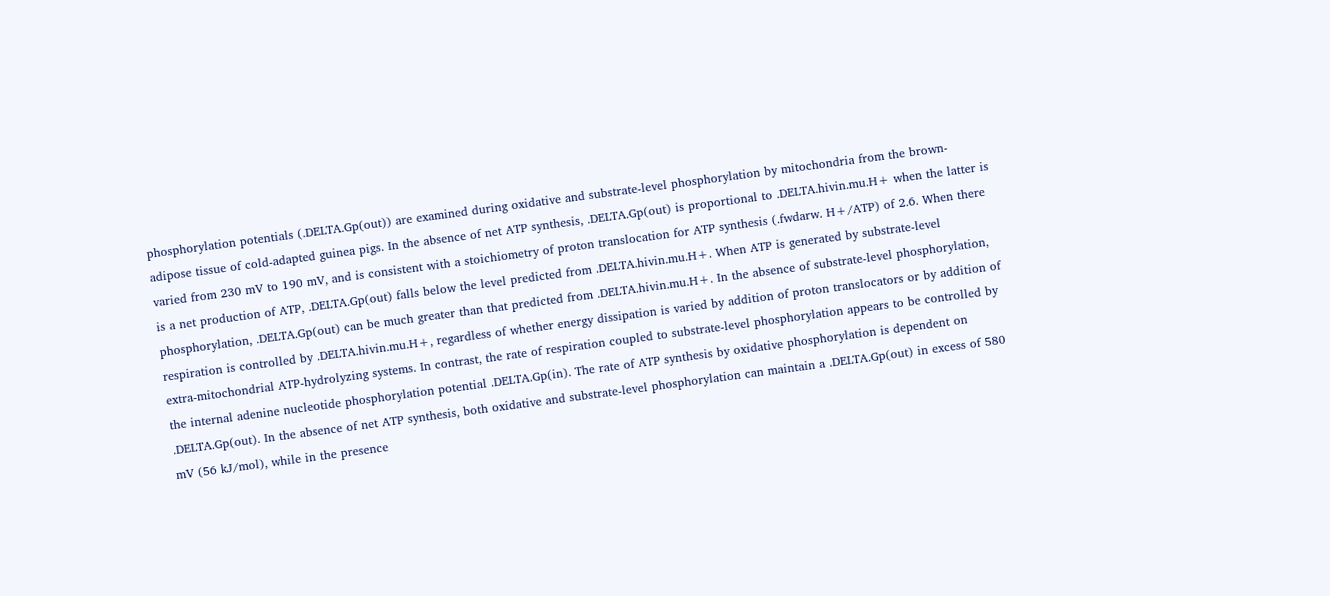phosphorylation potentials (.DELTA.Gp(out)) are examined during oxidative and substrate-level phosphorylation by mitochondria from the brown-adipose tissue of cold-adapted guinea pigs. In the absence of net ATP synthesis, .DELTA.Gp(out) is proportional to .DELTA.hivin.mu.H+ when the latter is varied from 230 mV to 190 mV, and is consistent with a stoichiometry of proton translocation for ATP synthesis (.fwdarw. H+/ATP) of 2.6. When there is a net production of ATP, .DELTA.Gp(out) falls below the level predicted from .DELTA.hivin.mu.H+. When ATP is generated by substrate-level phosphorylation, .DELTA.Gp(out) can be much greater than that predicted from .DELTA.hivin.mu.H+. In the absence of substrate-level phosphorylation, respiration is controlled by .DELTA.hivin.mu.H+, regardless of whether energy dissipation is varied by addition of proton translocators or by addition of extra-mitochondrial ATP-hydrolyzing systems. In contrast, the rate of respiration coupled to substrate-level phosphorylation appears to be controlled by the internal adenine nucleotide phosphorylation potential .DELTA.Gp(in). The rate of ATP synthesis by oxidative phosphorylation is dependent on .DELTA.Gp(out). In the absence of net ATP synthesis, both oxidative and substrate-level phosphorylation can maintain a .DELTA.Gp(out) in excess of 580 mV (56 kJ/mol), while in the presence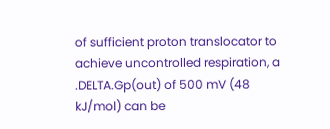of sufficient proton translocator to achieve uncontrolled respiration, a .DELTA.Gp(out) of 500 mV (48 kJ/mol) can be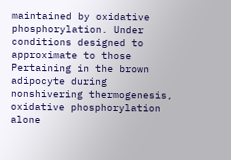maintained by oxidative phosphorylation. Under conditions designed to approximate to those Pertaining in the brown adipocyte during nonshivering thermogenesis, oxidative phosphorylation alone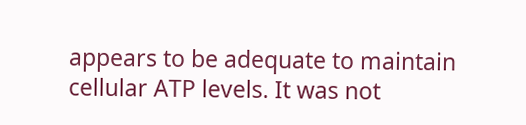appears to be adequate to maintain cellular ATP levels. It was not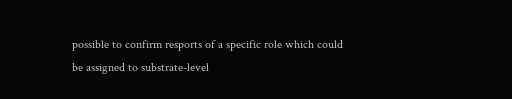possible to confirm resports of a specific role which could be assigned to substrate-level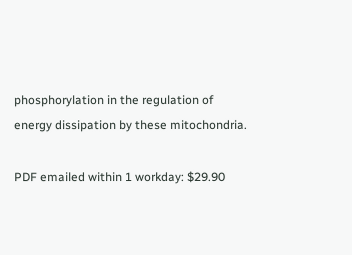phosphorylation in the regulation of energy dissipation by these mitochondria.

PDF emailed within 1 workday: $29.90